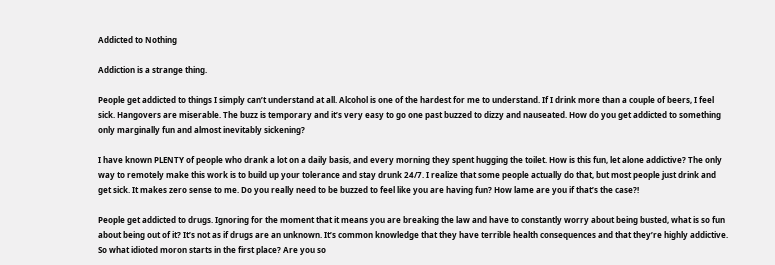Addicted to Nothing

Addiction is a strange thing.

People get addicted to things I simply can’t understand at all. Alcohol is one of the hardest for me to understand. If I drink more than a couple of beers, I feel sick. Hangovers are miserable. The buzz is temporary and it’s very easy to go one past buzzed to dizzy and nauseated. How do you get addicted to something only marginally fun and almost inevitably sickening?

I have known PLENTY of people who drank a lot on a daily basis, and every morning they spent hugging the toilet. How is this fun, let alone addictive? The only way to remotely make this work is to build up your tolerance and stay drunk 24/7. I realize that some people actually do that, but most people just drink and get sick. It makes zero sense to me. Do you really need to be buzzed to feel like you are having fun? How lame are you if that’s the case?!

People get addicted to drugs. Ignoring for the moment that it means you are breaking the law and have to constantly worry about being busted, what is so fun about being out of it? It’s not as if drugs are an unknown. It’s common knowledge that they have terrible health consequences and that they’re highly addictive. So what idioted moron starts in the first place? Are you so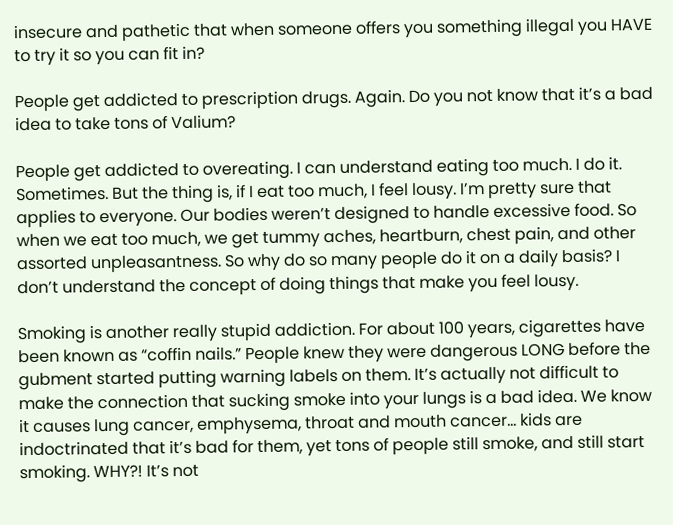insecure and pathetic that when someone offers you something illegal you HAVE to try it so you can fit in?

People get addicted to prescription drugs. Again. Do you not know that it’s a bad idea to take tons of Valium?

People get addicted to overeating. I can understand eating too much. I do it. Sometimes. But the thing is, if I eat too much, I feel lousy. I’m pretty sure that applies to everyone. Our bodies weren’t designed to handle excessive food. So when we eat too much, we get tummy aches, heartburn, chest pain, and other assorted unpleasantness. So why do so many people do it on a daily basis? I don’t understand the concept of doing things that make you feel lousy.

Smoking is another really stupid addiction. For about 100 years, cigarettes have been known as “coffin nails.” People knew they were dangerous LONG before the gubment started putting warning labels on them. It’s actually not difficult to make the connection that sucking smoke into your lungs is a bad idea. We know it causes lung cancer, emphysema, throat and mouth cancer… kids are indoctrinated that it’s bad for them, yet tons of people still smoke, and still start smoking. WHY?! It’s not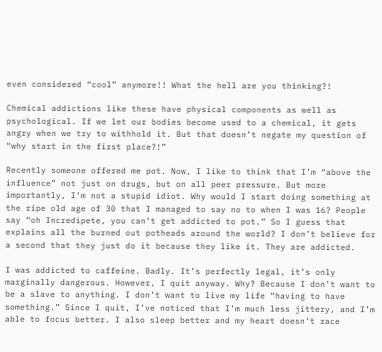even considered “cool” anymore!! What the hell are you thinking?!

Chemical addictions like these have physical components as well as psychological. If we let our bodies become used to a chemical, it gets angry when we try to withhold it. But that doesn’t negate my question of “why start in the first place?!”

Recently someone offered me pot. Now, I like to think that I’m “above the influence” not just on drugs, but on all peer pressure. But more importantly, I’m not a stupid idiot. Why would I start doing something at the ripe old age of 30 that I managed to say no to when I was 16? People say “oh Incredipete, you can’t get addicted to pot.” So I guess that explains all the burned out potheads around the world? I don’t believe for a second that they just do it because they like it. They are addicted.

I was addicted to caffeine. Badly. It’s perfectly legal, it’s only marginally dangerous. However, I quit anyway. Why? Because I don’t want to be a slave to anything. I don’t want to live my life “having to have something.” Since I quit, I’ve noticed that I’m much less jittery, and I’m able to focus better. I also sleep better and my heart doesn’t race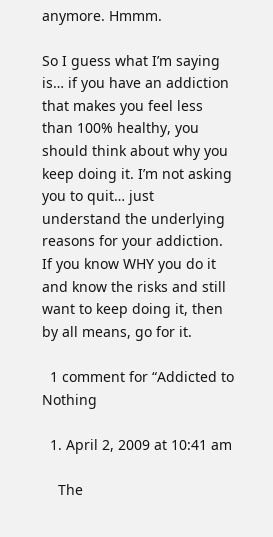anymore. Hmmm.

So I guess what I’m saying is… if you have an addiction that makes you feel less than 100% healthy, you should think about why you keep doing it. I’m not asking you to quit… just understand the underlying reasons for your addiction. If you know WHY you do it and know the risks and still want to keep doing it, then by all means, go for it.

  1 comment for “Addicted to Nothing

  1. April 2, 2009 at 10:41 am

    The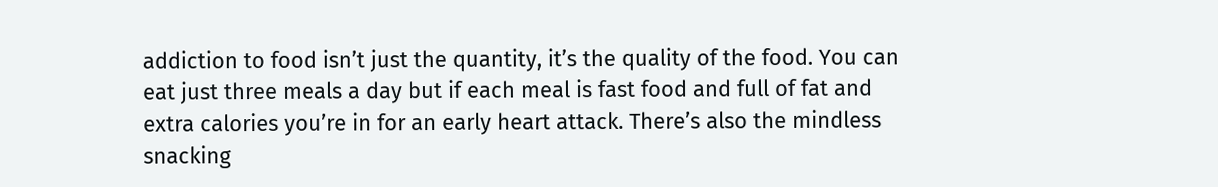addiction to food isn’t just the quantity, it’s the quality of the food. You can eat just three meals a day but if each meal is fast food and full of fat and extra calories you’re in for an early heart attack. There’s also the mindless snacking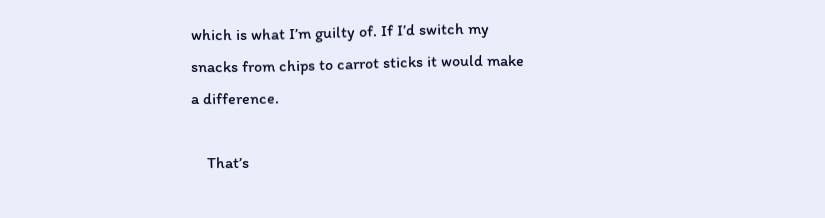which is what I’m guilty of. If I’d switch my snacks from chips to carrot sticks it would make a difference.

    That’s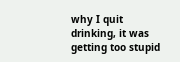why I quit drinking, it was getting too stupid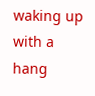waking up with a hang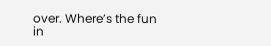over. Where’s the fun in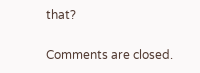that?

Comments are closed.